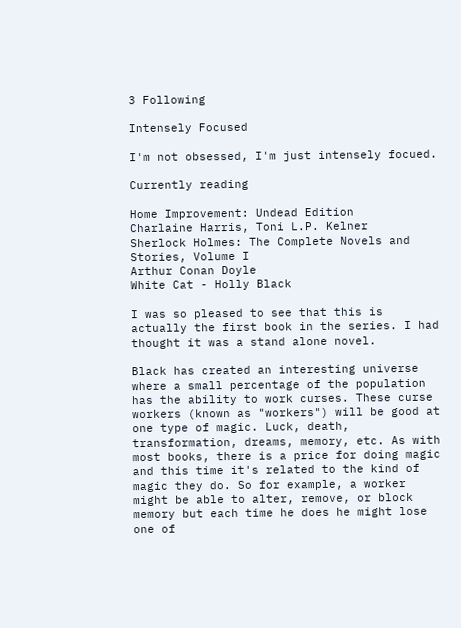3 Following

Intensely Focused

I'm not obsessed, I'm just intensely focued.

Currently reading

Home Improvement: Undead Edition
Charlaine Harris, Toni L.P. Kelner
Sherlock Holmes: The Complete Novels and Stories, Volume I
Arthur Conan Doyle
White Cat - Holly Black

I was so pleased to see that this is actually the first book in the series. I had thought it was a stand alone novel.

Black has created an interesting universe where a small percentage of the population has the ability to work curses. These curse workers (known as "workers") will be good at one type of magic. Luck, death, transformation, dreams, memory, etc. As with most books, there is a price for doing magic and this time it's related to the kind of magic they do. So for example, a worker might be able to alter, remove, or block memory but each time he does he might lose one of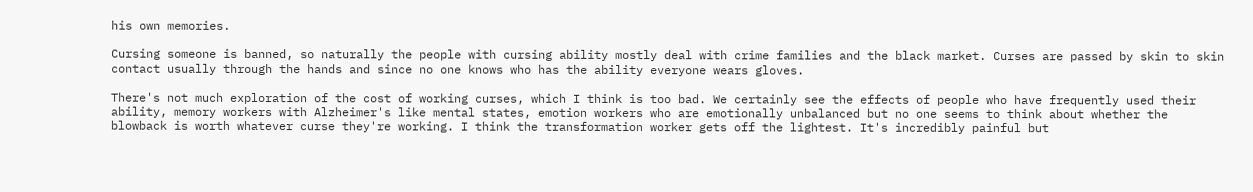his own memories.

Cursing someone is banned, so naturally the people with cursing ability mostly deal with crime families and the black market. Curses are passed by skin to skin contact usually through the hands and since no one knows who has the ability everyone wears gloves.

There's not much exploration of the cost of working curses, which I think is too bad. We certainly see the effects of people who have frequently used their ability, memory workers with Alzheimer's like mental states, emotion workers who are emotionally unbalanced but no one seems to think about whether the blowback is worth whatever curse they're working. I think the transformation worker gets off the lightest. It's incredibly painful but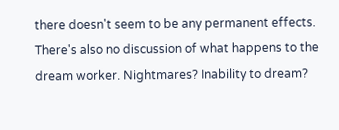there doesn't seem to be any permanent effects. There's also no discussion of what happens to the dream worker. Nightmares? Inability to dream?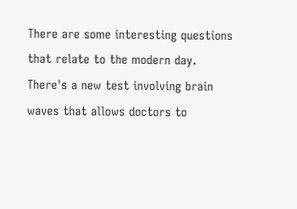There are some interesting questions that relate to the modern day. There's a new test involving brain waves that allows doctors to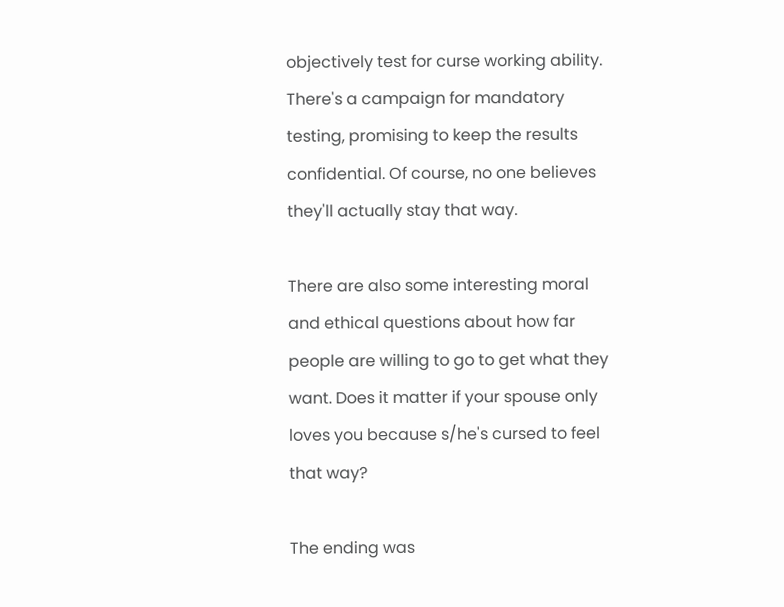objectively test for curse working ability. There's a campaign for mandatory testing, promising to keep the results confidential. Of course, no one believes they'll actually stay that way.

There are also some interesting moral and ethical questions about how far people are willing to go to get what they want. Does it matter if your spouse only loves you because s/he's cursed to feel that way?

The ending was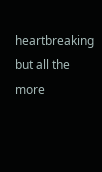heartbreaking but all the more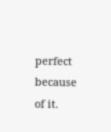perfect because of it.